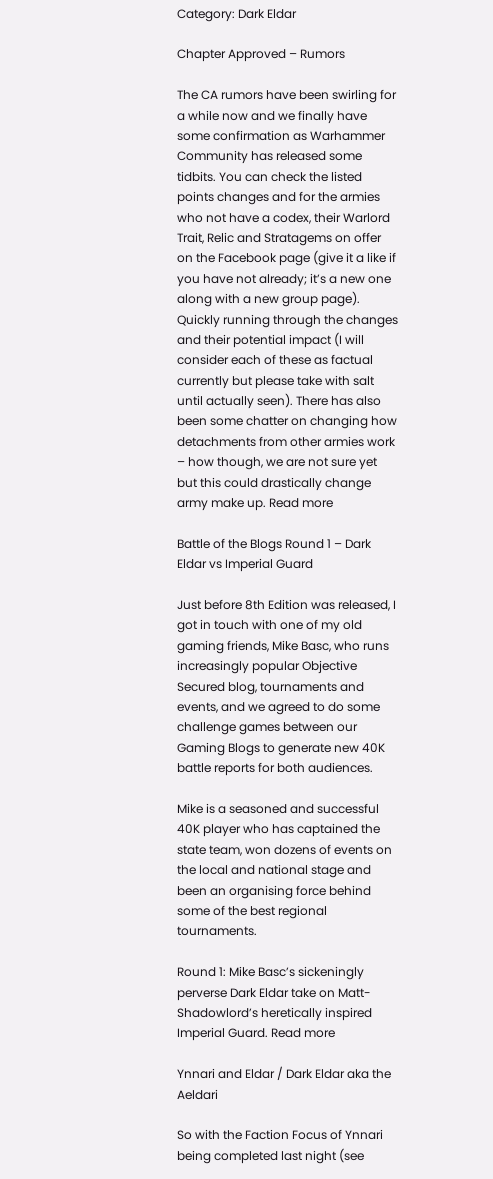Category: Dark Eldar

Chapter Approved – Rumors

The CA rumors have been swirling for a while now and we finally have some confirmation as Warhammer Community has released some tidbits. You can check the listed points changes and for the armies who not have a codex, their Warlord Trait, Relic and Stratagems on offer on the Facebook page (give it a like if you have not already; it’s a new one along with a new group page). Quickly running through the changes and their potential impact (I will consider each of these as factual currently but please take with salt until actually seen). There has also been some chatter on changing how detachments from other armies work – how though, we are not sure yet but this could drastically change army make up. Read more

Battle of the Blogs Round 1 – Dark Eldar vs Imperial Guard

Just before 8th Edition was released, I got in touch with one of my old gaming friends, Mike Basc, who runs increasingly popular Objective Secured blog, tournaments and events, and we agreed to do some challenge games between our Gaming Blogs to generate new 40K battle reports for both audiences.

Mike is a seasoned and successful 40K player who has captained the state team, won dozens of events on the local and national stage and been an organising force behind some of the best regional tournaments.

Round 1: Mike Basc’s sickeningly perverse Dark Eldar take on Matt-Shadowlord’s heretically inspired Imperial Guard. Read more

Ynnari and Eldar / Dark Eldar aka the Aeldari

So with the Faction Focus of Ynnari being completed last night (see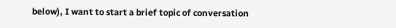below), I want to start a brief topic of conversation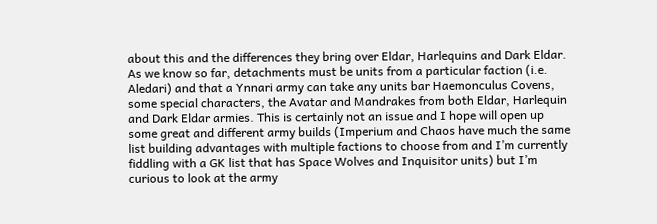about this and the differences they bring over Eldar, Harlequins and Dark Eldar. As we know so far, detachments must be units from a particular faction (i.e. Aledari) and that a Ynnari army can take any units bar Haemonculus Covens, some special characters, the Avatar and Mandrakes from both Eldar, Harlequin and Dark Eldar armies. This is certainly not an issue and I hope will open up some great and different army builds (Imperium and Chaos have much the same list building advantages with multiple factions to choose from and I’m currently fiddling with a GK list that has Space Wolves and Inquisitor units) but I’m curious to look at the army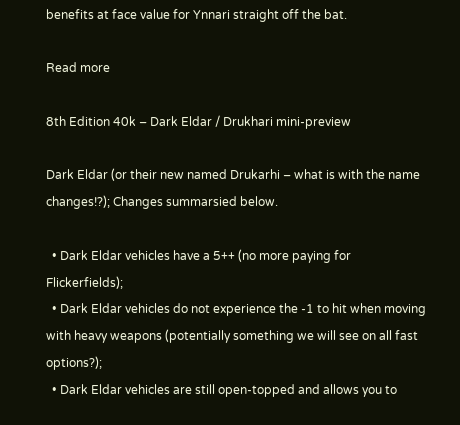benefits at face value for Ynnari straight off the bat.

Read more

8th Edition 40k – Dark Eldar / Drukhari mini-preview

Dark Eldar (or their new named Drukarhi – what is with the name changes!?); Changes summarsied below.

  • Dark Eldar vehicles have a 5++ (no more paying for Flickerfields);
  • Dark Eldar vehicles do not experience the -1 to hit when moving with heavy weapons (potentially something we will see on all fast options?);
  • Dark Eldar vehicles are still open-topped and allows you to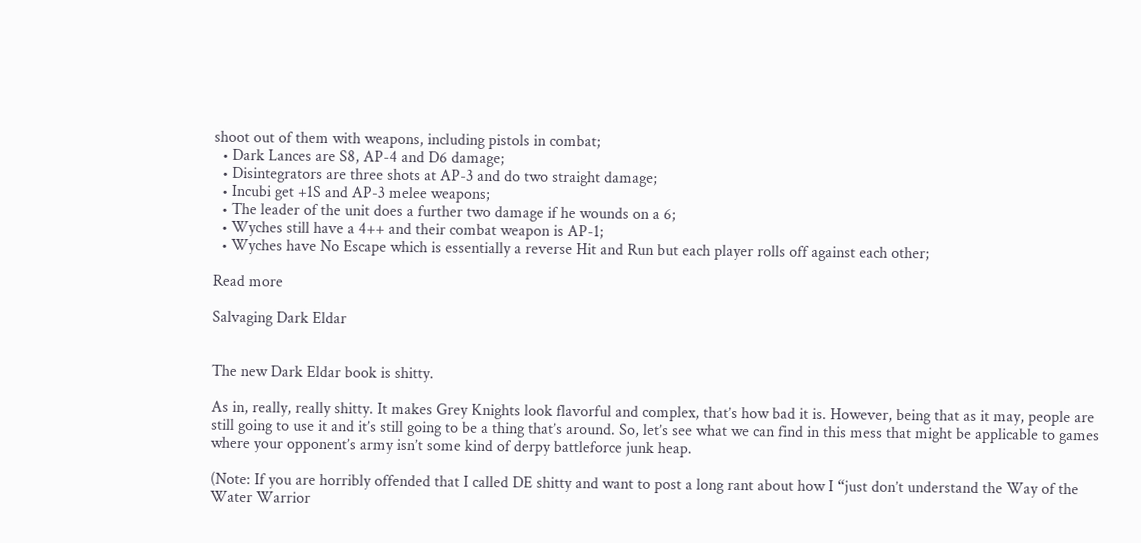shoot out of them with weapons, including pistols in combat;
  • Dark Lances are S8, AP-4 and D6 damage;
  • Disintegrators are three shots at AP-3 and do two straight damage;
  • Incubi get +1S and AP-3 melee weapons;
  • The leader of the unit does a further two damage if he wounds on a 6;
  • Wyches still have a 4++ and their combat weapon is AP-1;
  • Wyches have No Escape which is essentially a reverse Hit and Run but each player rolls off against each other;

Read more

Salvaging Dark Eldar


The new Dark Eldar book is shitty.

As in, really, really shitty. It makes Grey Knights look flavorful and complex, that’s how bad it is. However, being that as it may, people are still going to use it and it’s still going to be a thing that’s around. So, let’s see what we can find in this mess that might be applicable to games where your opponent’s army isn’t some kind of derpy battleforce junk heap.

(Note: If you are horribly offended that I called DE shitty and want to post a long rant about how I “just don’t understand the Way of the Water Warrior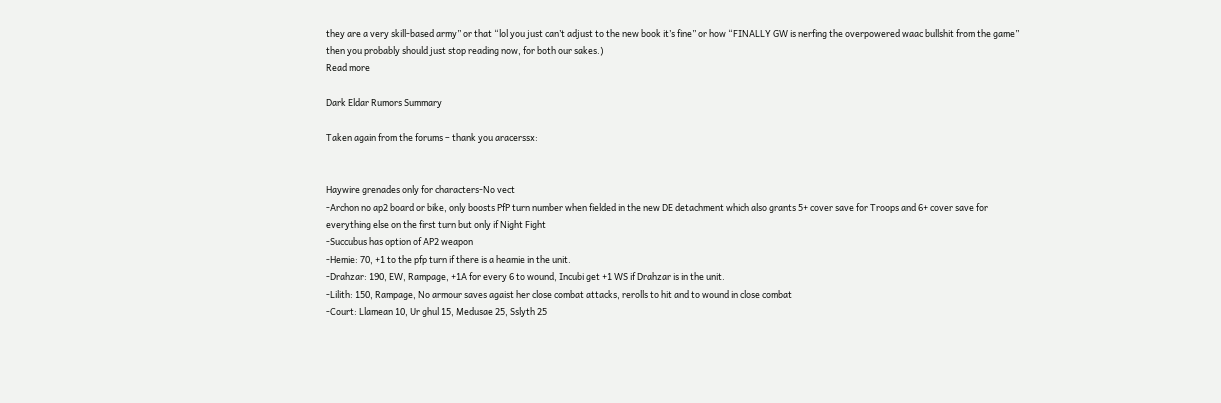they are a very skill-based army” or that “lol you just can’t adjust to the new book it’s fine” or how “FINALLY GW is nerfing the overpowered waac bullshit from the game” then you probably should just stop reading now, for both our sakes.)
Read more

Dark Eldar Rumors Summary

Taken again from the forums – thank you aracerssx:


Haywire grenades only for characters-No vect
-Archon no ap2 board or bike, only boosts PfP turn number when fielded in the new DE detachment which also grants 5+ cover save for Troops and 6+ cover save for everything else on the first turn but only if Night Fight
-Succubus has option of AP2 weapon
-Hemie: 70, +1 to the pfp turn if there is a heamie in the unit.
-Drahzar: 190, EW, Rampage, +1A for every 6 to wound, Incubi get +1 WS if Drahzar is in the unit.
-Lilith: 150, Rampage, No armour saves agaist her close combat attacks, rerolls to hit and to wound in close combat
-Court: Llamean 10, Ur ghul 15, Medusae 25, Sslyth 25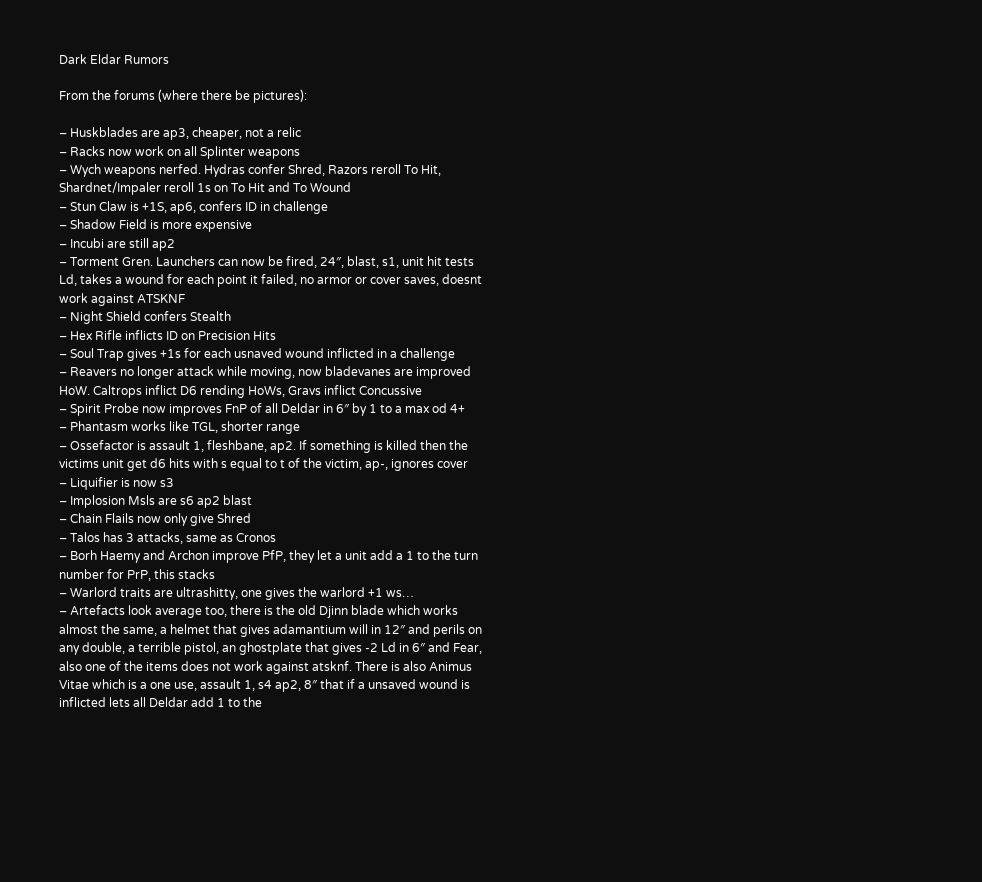Dark Eldar Rumors

From the forums (where there be pictures):

– Huskblades are ap3, cheaper, not a relic
– Racks now work on all Splinter weapons
– Wych weapons nerfed. Hydras confer Shred, Razors reroll To Hit, Shardnet/Impaler reroll 1s on To Hit and To Wound
– Stun Claw is +1S, ap6, confers ID in challenge
– Shadow Field is more expensive
– Incubi are still ap2
– Torment Gren. Launchers can now be fired, 24″, blast, s1, unit hit tests Ld, takes a wound for each point it failed, no armor or cover saves, doesnt work against ATSKNF
– Night Shield confers Stealth
– Hex Rifle inflicts ID on Precision Hits
– Soul Trap gives +1s for each usnaved wound inflicted in a challenge
– Reavers no longer attack while moving, now bladevanes are improved HoW. Caltrops inflict D6 rending HoWs, Gravs inflict Concussive
– Spirit Probe now improves FnP of all Deldar in 6″ by 1 to a max od 4+
– Phantasm works like TGL, shorter range
– Ossefactor is assault 1, fleshbane, ap2. If something is killed then the victims unit get d6 hits with s equal to t of the victim, ap-, ignores cover
– Liquifier is now s3
– Implosion Msls are s6 ap2 blast
– Chain Flails now only give Shred
– Talos has 3 attacks, same as Cronos
– Borh Haemy and Archon improve PfP, they let a unit add a 1 to the turn number for PrP, this stacks
– Warlord traits are ultrashitty, one gives the warlord +1 ws…
– Artefacts look average too, there is the old Djinn blade which works almost the same, a helmet that gives adamantium will in 12″ and perils on any double, a terrible pistol, an ghostplate that gives -2 Ld in 6″ and Fear, also one of the items does not work against atsknf. There is also Animus Vitae which is a one use, assault 1, s4 ap2, 8″ that if a unsaved wound is inflicted lets all Deldar add 1 to the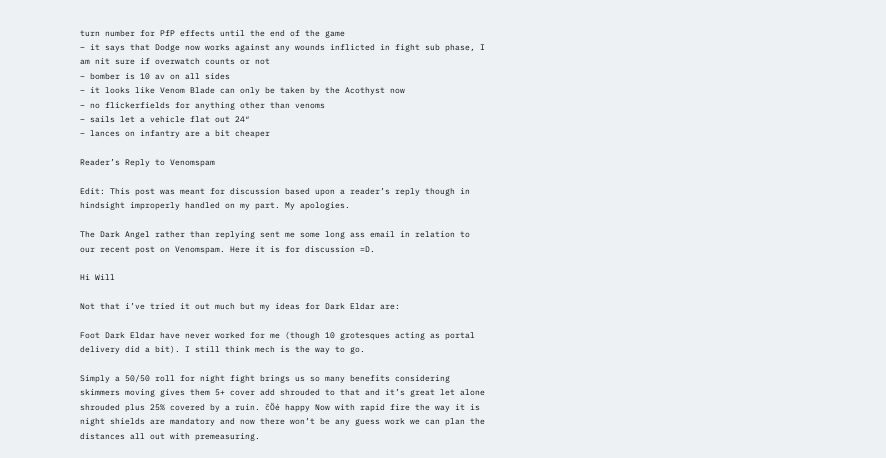turn number for PfP effects until the end of the game
– it says that Dodge now works against any wounds inflicted in fight sub phase, I am nit sure if overwatch counts or not
– bomber is 10 av on all sides
– it looks like Venom Blade can only be taken by the Acothyst now
– no flickerfields for anything other than venoms
– sails let a vehicle flat out 24″
– lances on infantry are a bit cheaper

Reader’s Reply to Venomspam

Edit: This post was meant for discussion based upon a reader’s reply though in hindsight improperly handled on my part. My apologies.

The Dark Angel rather than replying sent me some long ass email in relation to our recent post on Venomspam. Here it is for discussion =D.

Hi Will

Not that i’ve tried it out much but my ideas for Dark Eldar are:

Foot Dark Eldar have never worked for me (though 10 grotesques acting as portal delivery did a bit). I still think mech is the way to go.

Simply a 50/50 roll for night fight brings us so many benefits considering skimmers moving gives them 5+ cover add shrouded to that and it’s great let alone shrouded plus 25% covered by a ruin. čÖé happy Now with rapid fire the way it is night shields are mandatory and now there won’t be any guess work we can plan the distances all out with premeasuring.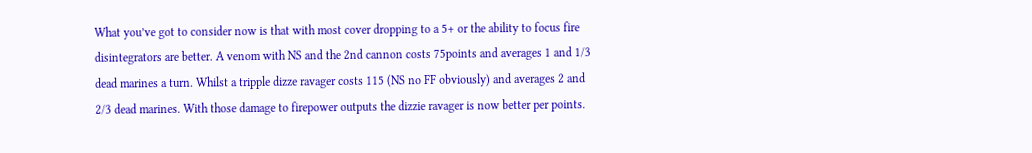What you’ve got to consider now is that with most cover dropping to a 5+ or the ability to focus fire disintegrators are better. A venom with NS and the 2nd cannon costs 75points and averages 1 and 1/3 dead marines a turn. Whilst a tripple dizze ravager costs 115 (NS no FF obviously) and averages 2 and 2/3 dead marines. With those damage to firepower outputs the dizzie ravager is now better per points.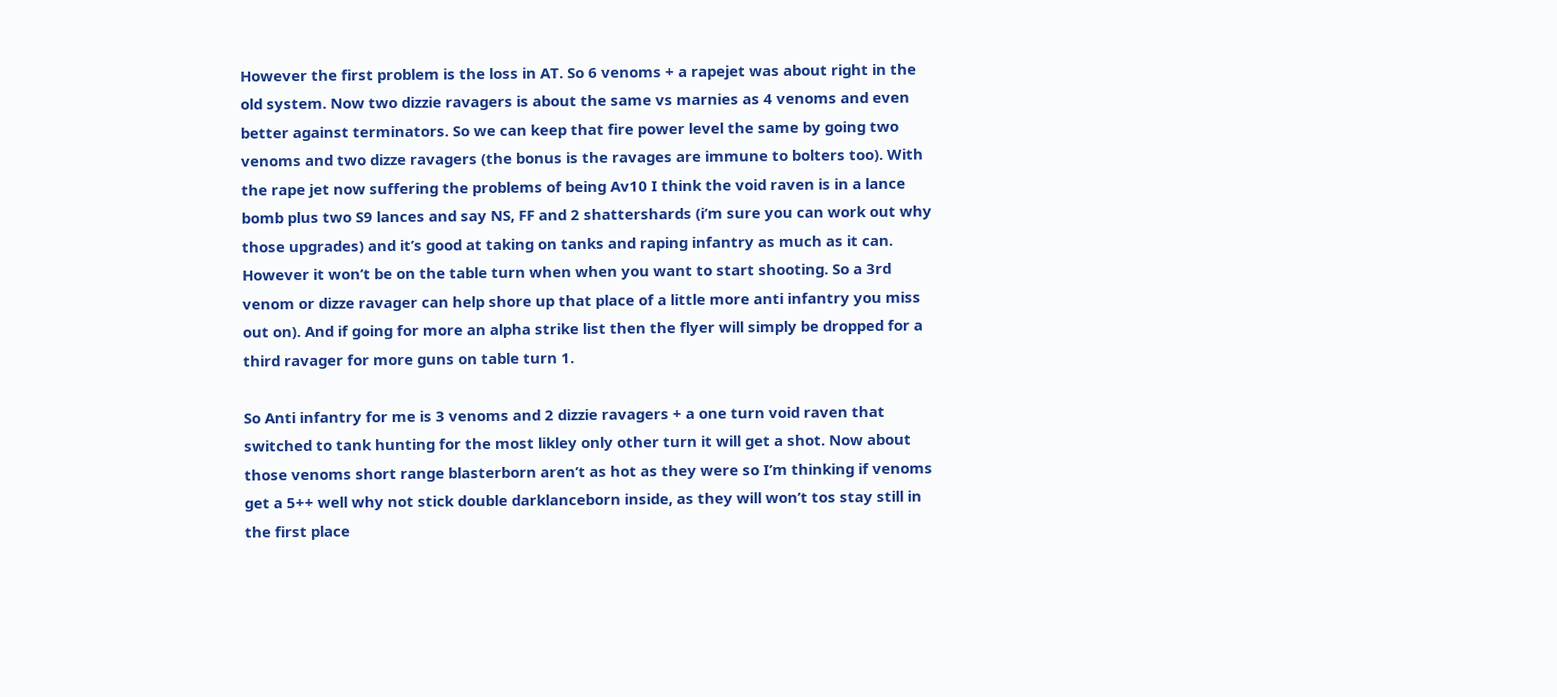However the first problem is the loss in AT. So 6 venoms + a rapejet was about right in the old system. Now two dizzie ravagers is about the same vs marnies as 4 venoms and even better against terminators. So we can keep that fire power level the same by going two venoms and two dizze ravagers (the bonus is the ravages are immune to bolters too). With the rape jet now suffering the problems of being Av10 I think the void raven is in a lance bomb plus two S9 lances and say NS, FF and 2 shattershards (i’m sure you can work out why those upgrades) and it’s good at taking on tanks and raping infantry as much as it can. However it won’t be on the table turn when when you want to start shooting. So a 3rd venom or dizze ravager can help shore up that place of a little more anti infantry you miss out on). And if going for more an alpha strike list then the flyer will simply be dropped for a third ravager for more guns on table turn 1.

So Anti infantry for me is 3 venoms and 2 dizzie ravagers + a one turn void raven that switched to tank hunting for the most likley only other turn it will get a shot. Now about those venoms short range blasterborn aren’t as hot as they were so I’m thinking if venoms get a 5++ well why not stick double darklanceborn inside, as they will won’t tos stay still in the first place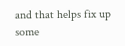and that helps fix up some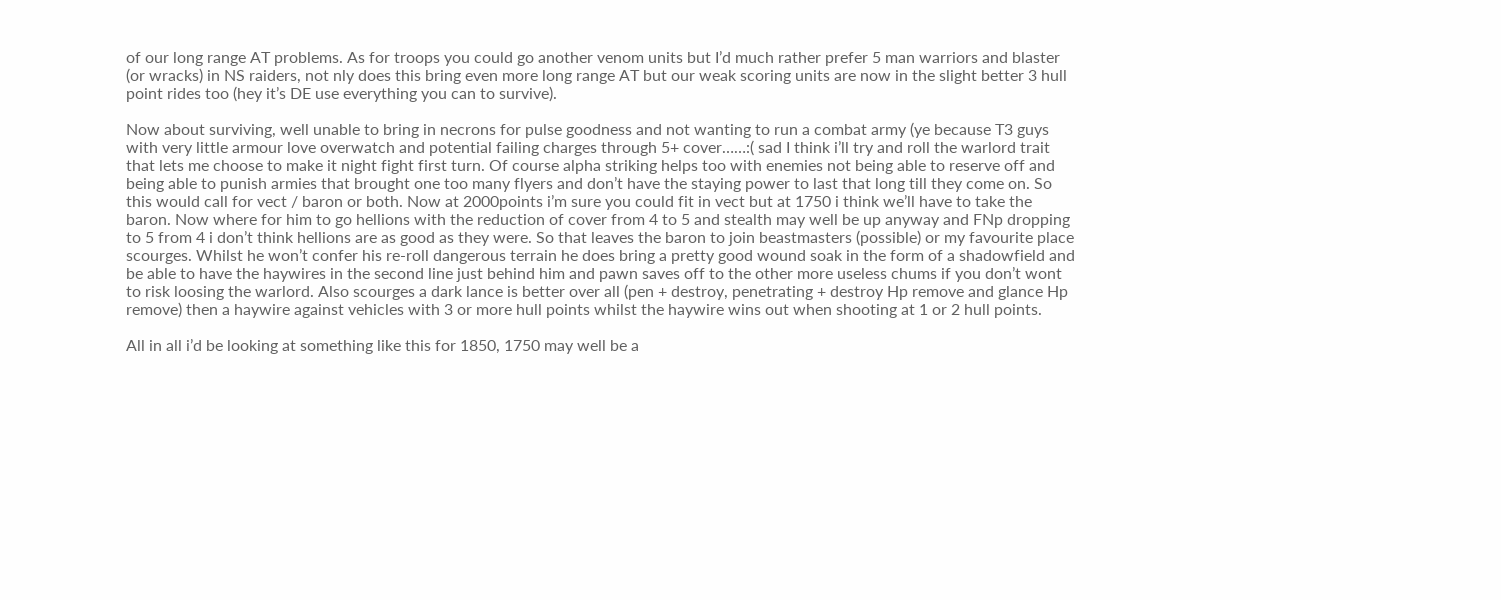of our long range AT problems. As for troops you could go another venom units but I’d much rather prefer 5 man warriors and blaster (or wracks) in NS raiders, not nly does this bring even more long range AT but our weak scoring units are now in the slight better 3 hull point rides too (hey it’s DE use everything you can to survive).

Now about surviving, well unable to bring in necrons for pulse goodness and not wanting to run a combat army (ye because T3 guys with very little armour love overwatch and potential failing charges through 5+ cover……:( sad I think i’ll try and roll the warlord trait that lets me choose to make it night fight first turn. Of course alpha striking helps too with enemies not being able to reserve off and being able to punish armies that brought one too many flyers and don’t have the staying power to last that long till they come on. So this would call for vect / baron or both. Now at 2000points i’m sure you could fit in vect but at 1750 i think we’ll have to take the baron. Now where for him to go hellions with the reduction of cover from 4 to 5 and stealth may well be up anyway and FNp dropping to 5 from 4 i don’t think hellions are as good as they were. So that leaves the baron to join beastmasters (possible) or my favourite place scourges. Whilst he won’t confer his re-roll dangerous terrain he does bring a pretty good wound soak in the form of a shadowfield and be able to have the haywires in the second line just behind him and pawn saves off to the other more useless chums if you don’t wont to risk loosing the warlord. Also scourges a dark lance is better over all (pen + destroy, penetrating + destroy Hp remove and glance Hp remove) then a haywire against vehicles with 3 or more hull points whilst the haywire wins out when shooting at 1 or 2 hull points.

All in all i’d be looking at something like this for 1850, 1750 may well be a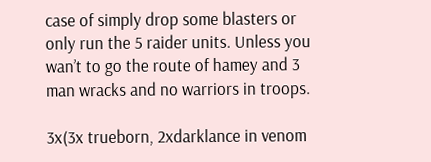case of simply drop some blasters or only run the 5 raider units. Unless you wan’t to go the route of hamey and 3 man wracks and no warriors in troops.

3x(3x trueborn, 2xdarklance in venom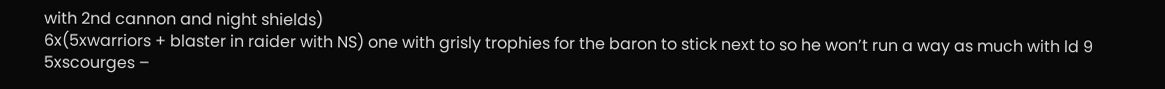with 2nd cannon and night shields)
6x(5xwarriors + blaster in raider with NS) one with grisly trophies for the baron to stick next to so he won’t run a way as much with ld 9
5xscourges –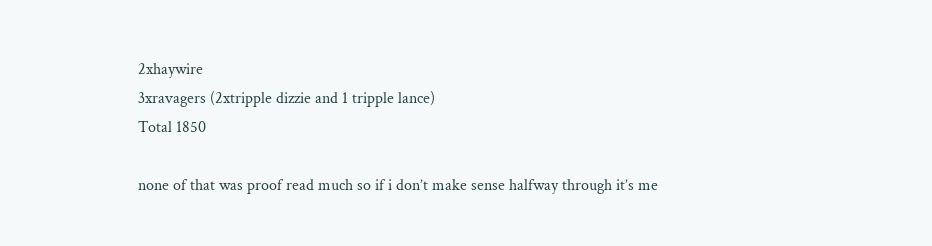2xhaywire
3xravagers (2xtripple dizzie and 1 tripple lance)
Total 1850

none of that was proof read much so if i don’t make sense halfway through it’s me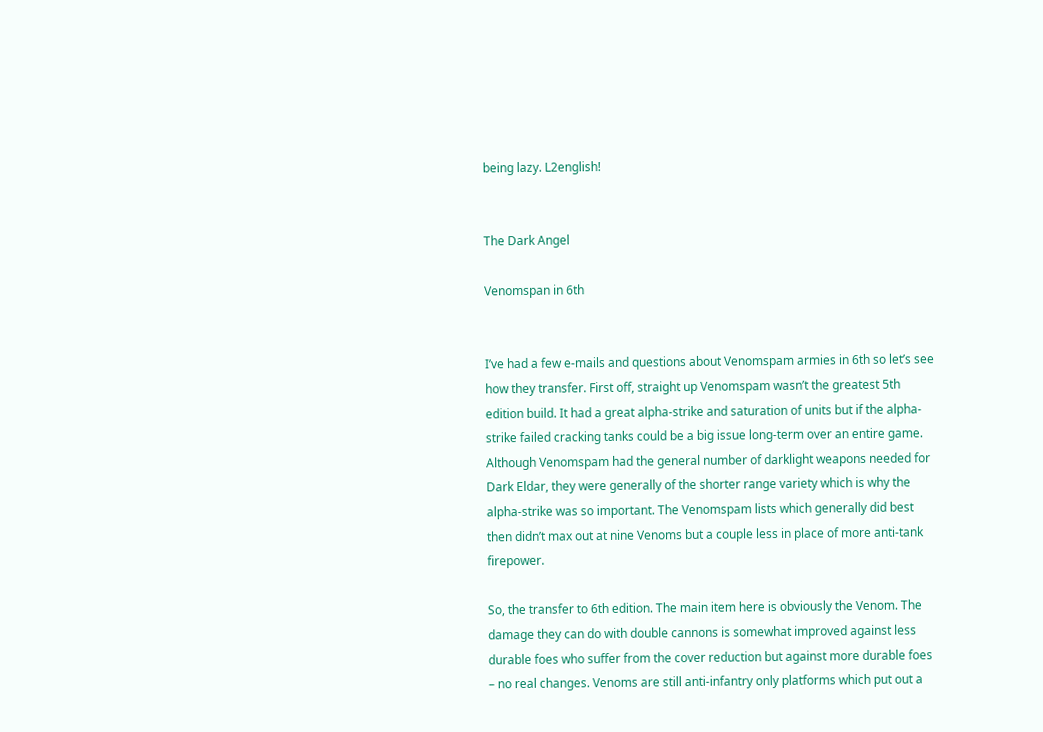being lazy. L2english!


The Dark Angel

Venomspan in 6th


I’ve had a few e-mails and questions about Venomspam armies in 6th so let’s see how they transfer. First off, straight up Venomspam wasn’t the greatest 5th edition build. It had a great alpha-strike and saturation of units but if the alpha-strike failed cracking tanks could be a big issue long-term over an entire game. Although Venomspam had the general number of darklight weapons needed for Dark Eldar, they were generally of the shorter range variety which is why the alpha-strike was so important. The Venomspam lists which generally did best then didn’t max out at nine Venoms but a couple less in place of more anti-tank firepower.

So, the transfer to 6th edition. The main item here is obviously the Venom. The damage they can do with double cannons is somewhat improved against less durable foes who suffer from the cover reduction but against more durable foes – no real changes. Venoms are still anti-infantry only platforms which put out a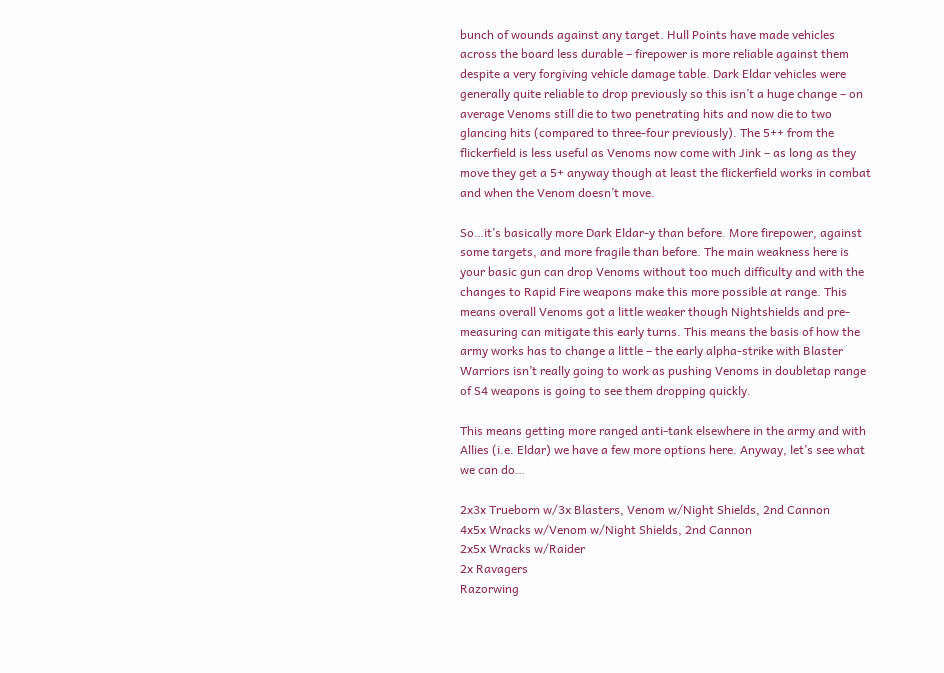bunch of wounds against any target. Hull Points have made vehicles across the board less durable – firepower is more reliable against them despite a very forgiving vehicle damage table. Dark Eldar vehicles were generally quite reliable to drop previously so this isn’t a huge change – on average Venoms still die to two penetrating hits and now die to two glancing hits (compared to three-four previously). The 5++ from the flickerfield is less useful as Venoms now come with Jink – as long as they move they get a 5+ anyway though at least the flickerfield works in combat and when the Venom doesn’t move.

So…it’s basically more Dark Eldar-y than before. More firepower, against some targets, and more fragile than before. The main weakness here is your basic gun can drop Venoms without too much difficulty and with the changes to Rapid Fire weapons make this more possible at range. This means overall Venoms got a little weaker though Nightshields and pre-measuring can mitigate this early turns. This means the basis of how the army works has to change a little – the early alpha-strike with Blaster Warriors isn’t really going to work as pushing Venoms in doubletap range of S4 weapons is going to see them dropping quickly.

This means getting more ranged anti-tank elsewhere in the army and with Allies (i.e. Eldar) we have a few more options here. Anyway, let’s see what we can do…

2x3x Trueborn w/3x Blasters, Venom w/Night Shields, 2nd Cannon
4x5x Wracks w/Venom w/Night Shields, 2nd Cannon
2x5x Wracks w/Raider
2x Ravagers
Razorwing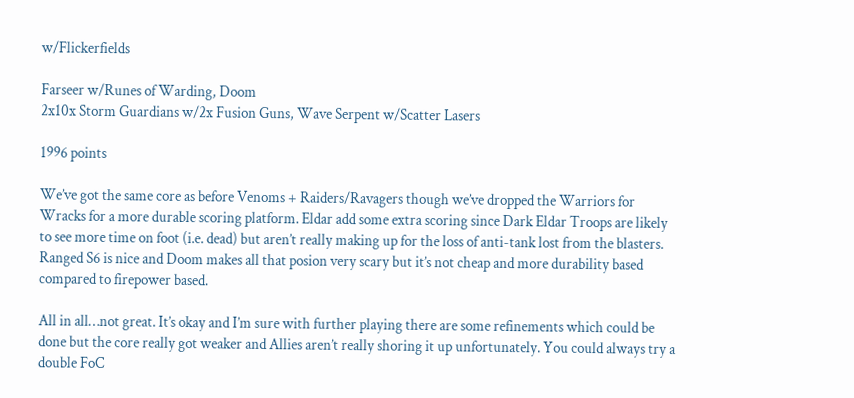w/Flickerfields

Farseer w/Runes of Warding, Doom
2x10x Storm Guardians w/2x Fusion Guns, Wave Serpent w/Scatter Lasers

1996 points

We’ve got the same core as before Venoms + Raiders/Ravagers though we’ve dropped the Warriors for Wracks for a more durable scoring platform. Eldar add some extra scoring since Dark Eldar Troops are likely to see more time on foot (i.e. dead) but aren’t really making up for the loss of anti-tank lost from the blasters. Ranged S6 is nice and Doom makes all that posion very scary but it’s not cheap and more durability based compared to firepower based.

All in all…not great. It’s okay and I’m sure with further playing there are some refinements which could be done but the core really got weaker and Allies aren’t really shoring it up unfortunately. You could always try a double FoC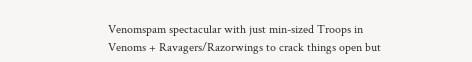Venomspam spectacular with just min-sized Troops in Venoms + Ravagers/Razorwings to crack things open but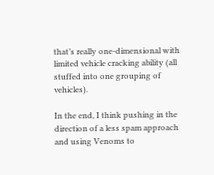that’s really one-dimensional with limited vehicle cracking ability (all stuffed into one grouping of vehicles).

In the end, I think pushing in the direction of a less spam approach and using Venoms to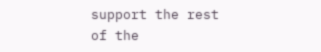support the rest of the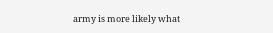army is more likely what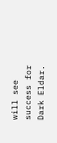will see success for Dark Eldar.